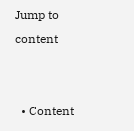Jump to content


  • Content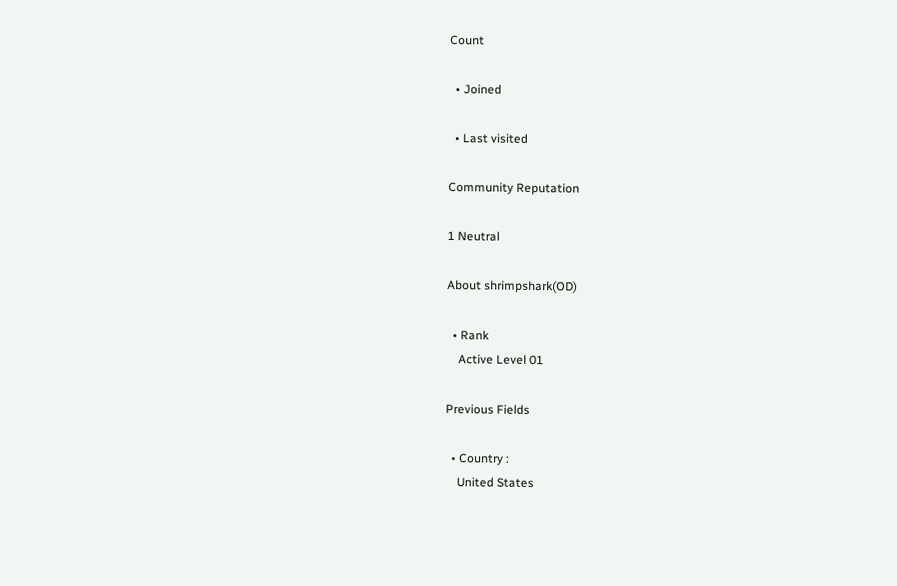Count

  • Joined

  • Last visited

Community Reputation

1 Neutral

About shrimpshark(OD)

  • Rank
    Active Level 01

Previous Fields

  • Country :
    United States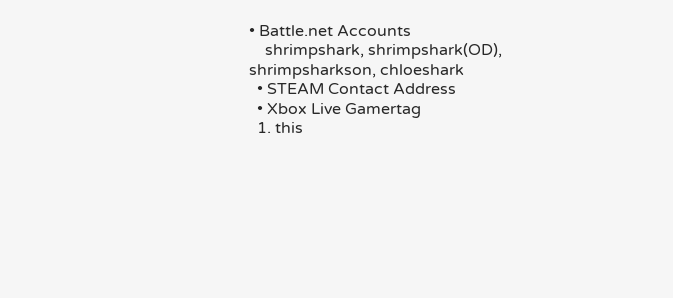• Battle.net Accounts
    shrimpshark, shrimpshark(OD), shrimpsharkson, chloeshark
  • STEAM Contact Address
  • Xbox Live Gamertag
  1. this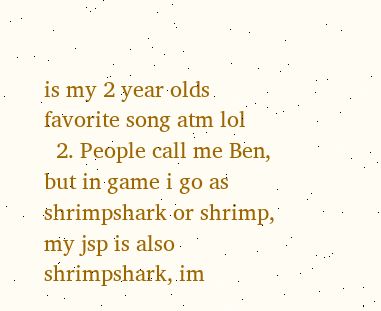is my 2 year olds favorite song atm lol
  2. People call me Ben, but in game i go as shrimpshark or shrimp, my jsp is also shrimpshark, im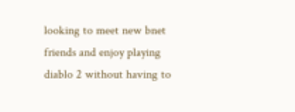looking to meet new bnet friends and enjoy playing diablo 2 without having to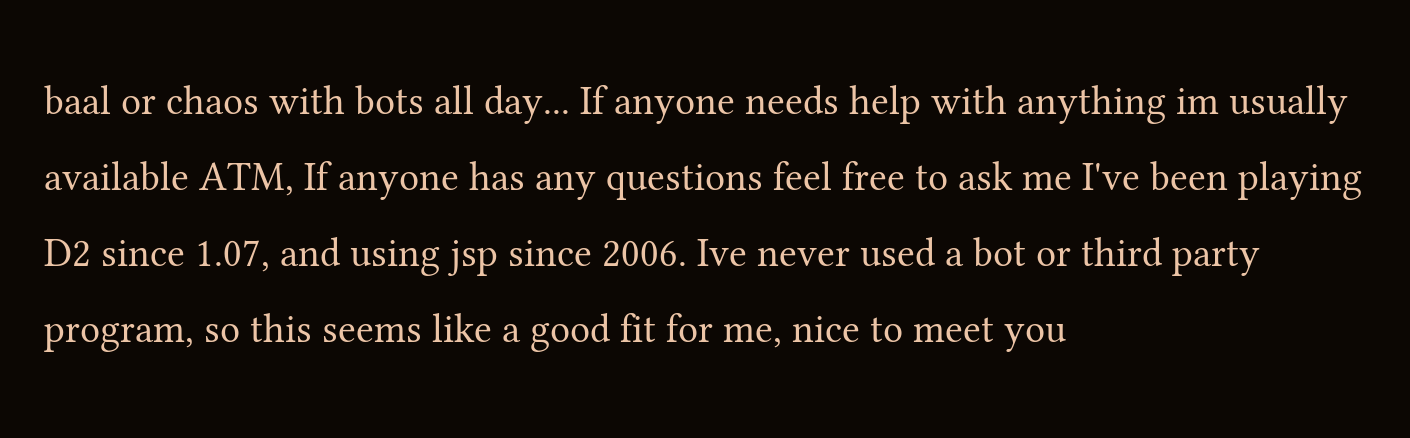baal or chaos with bots all day... If anyone needs help with anything im usually available ATM, If anyone has any questions feel free to ask me I've been playing D2 since 1.07, and using jsp since 2006. Ive never used a bot or third party program, so this seems like a good fit for me, nice to meet you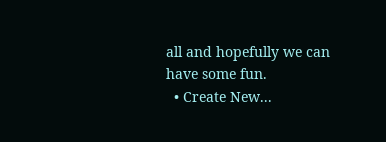all and hopefully we can have some fun.
  • Create New...